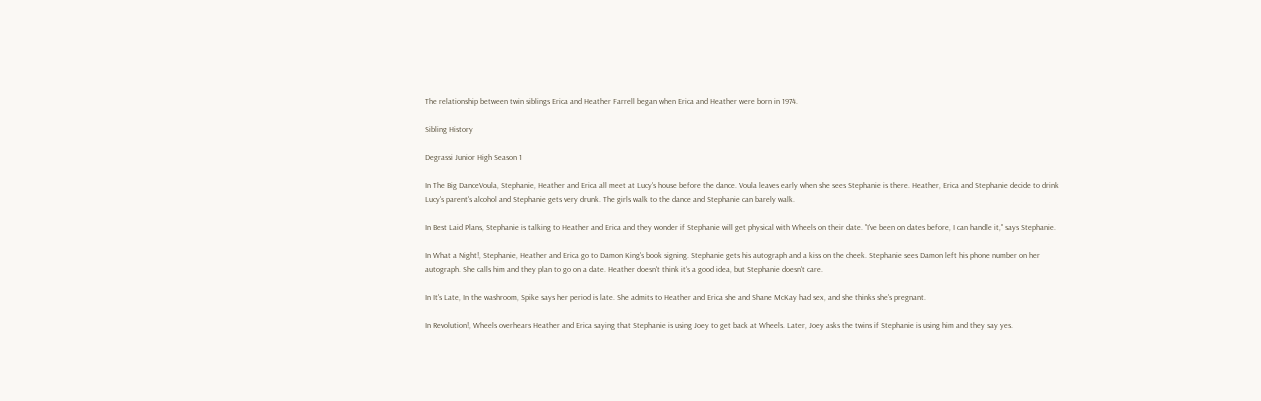The relationship between twin siblings Erica and Heather Farrell began when Erica and Heather were born in 1974.

Sibling History

Degrassi Junior High Season 1

In The Big DanceVoula, Stephanie, Heather and Erica all meet at Lucy's house before the dance. Voula leaves early when she sees Stephanie is there. Heather, Erica and Stephanie decide to drink Lucy's parent's alcohol and Stephanie gets very drunk. The girls walk to the dance and Stephanie can barely walk.

In Best Laid Plans, Stephanie is talking to Heather and Erica and they wonder if Stephanie will get physical with Wheels on their date. "I've been on dates before, I can handle it," says Stephanie.

In What a Night!, Stephanie, Heather and Erica go to Damon King's book signing. Stephanie gets his autograph and a kiss on the cheek. Stephanie sees Damon left his phone number on her autograph. She calls him and they plan to go on a date. Heather doesn't think it's a good idea, but Stephanie doesn't care.

In It's Late, In the washroom, Spike says her period is late. She admits to Heather and Erica she and Shane McKay had sex, and she thinks she's pregnant.

In Revolution!, Wheels overhears Heather and Erica saying that Stephanie is using Joey to get back at Wheels. Later, Joey asks the twins if Stephanie is using him and they say yes.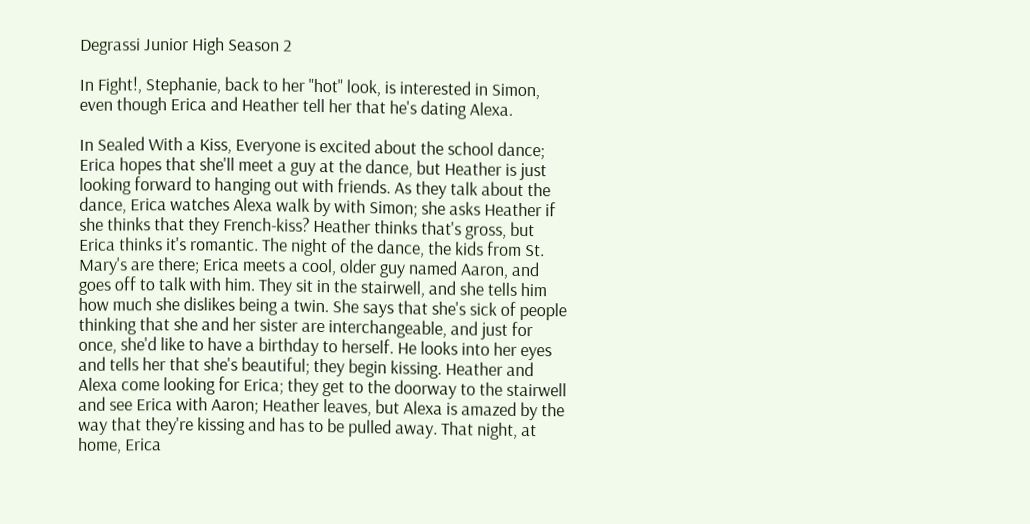Degrassi Junior High Season 2

In Fight!, Stephanie, back to her "hot" look, is interested in Simon, even though Erica and Heather tell her that he's dating Alexa.

In Sealed With a Kiss, Everyone is excited about the school dance; Erica hopes that she'll meet a guy at the dance, but Heather is just looking forward to hanging out with friends. As they talk about the dance, Erica watches Alexa walk by with Simon; she asks Heather if she thinks that they French-kiss? Heather thinks that's gross, but Erica thinks it's romantic. The night of the dance, the kids from St. Mary's are there; Erica meets a cool, older guy named Aaron, and goes off to talk with him. They sit in the stairwell, and she tells him how much she dislikes being a twin. She says that she's sick of people thinking that she and her sister are interchangeable, and just for once, she'd like to have a birthday to herself. He looks into her eyes and tells her that she's beautiful; they begin kissing. Heather and Alexa come looking for Erica; they get to the doorway to the stairwell and see Erica with Aaron; Heather leaves, but Alexa is amazed by the way that they're kissing and has to be pulled away. That night, at home, Erica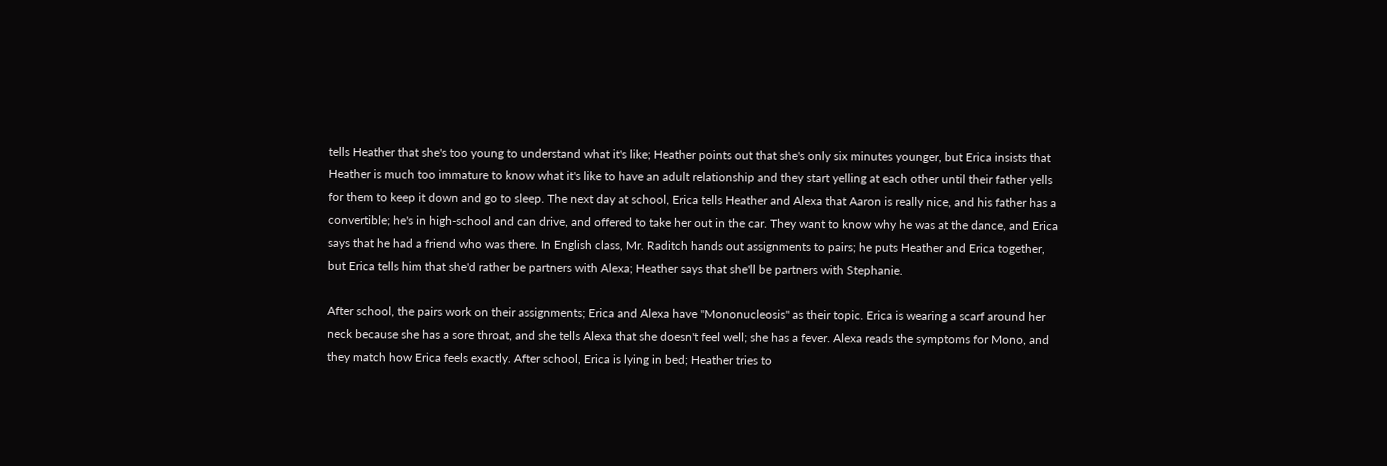tells Heather that she's too young to understand what it's like; Heather points out that she's only six minutes younger, but Erica insists that Heather is much too immature to know what it's like to have an adult relationship and they start yelling at each other until their father yells for them to keep it down and go to sleep. The next day at school, Erica tells Heather and Alexa that Aaron is really nice, and his father has a convertible; he's in high-school and can drive, and offered to take her out in the car. They want to know why he was at the dance, and Erica says that he had a friend who was there. In English class, Mr. Raditch hands out assignments to pairs; he puts Heather and Erica together, but Erica tells him that she'd rather be partners with Alexa; Heather says that she'll be partners with Stephanie.

After school, the pairs work on their assignments; Erica and Alexa have "Mononucleosis" as their topic. Erica is wearing a scarf around her neck because she has a sore throat, and she tells Alexa that she doesn't feel well; she has a fever. Alexa reads the symptoms for Mono, and they match how Erica feels exactly. After school, Erica is lying in bed; Heather tries to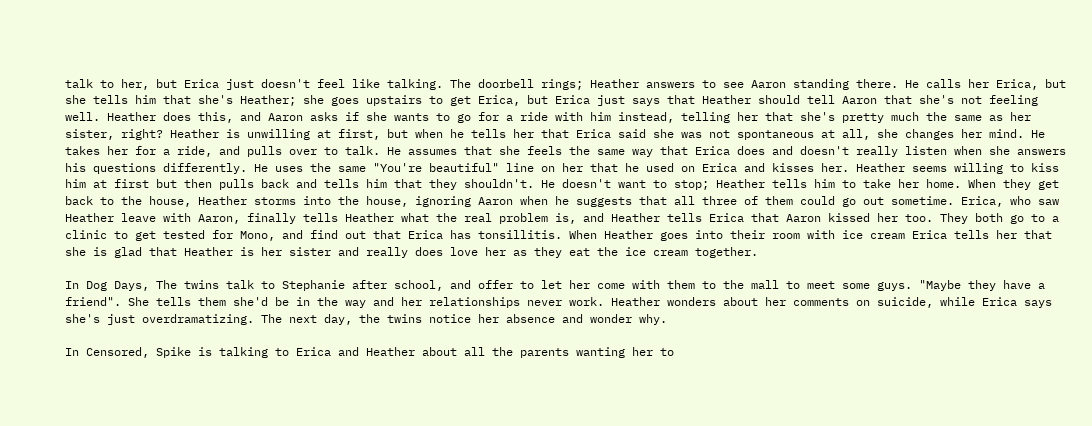talk to her, but Erica just doesn't feel like talking. The doorbell rings; Heather answers to see Aaron standing there. He calls her Erica, but she tells him that she's Heather; she goes upstairs to get Erica, but Erica just says that Heather should tell Aaron that she's not feeling well. Heather does this, and Aaron asks if she wants to go for a ride with him instead, telling her that she's pretty much the same as her sister, right? Heather is unwilling at first, but when he tells her that Erica said she was not spontaneous at all, she changes her mind. He takes her for a ride, and pulls over to talk. He assumes that she feels the same way that Erica does and doesn't really listen when she answers his questions differently. He uses the same "You're beautiful" line on her that he used on Erica and kisses her. Heather seems willing to kiss him at first but then pulls back and tells him that they shouldn't. He doesn't want to stop; Heather tells him to take her home. When they get back to the house, Heather storms into the house, ignoring Aaron when he suggests that all three of them could go out sometime. Erica, who saw Heather leave with Aaron, finally tells Heather what the real problem is, and Heather tells Erica that Aaron kissed her too. They both go to a clinic to get tested for Mono, and find out that Erica has tonsillitis. When Heather goes into their room with ice cream Erica tells her that she is glad that Heather is her sister and really does love her as they eat the ice cream together.

In Dog Days, The twins talk to Stephanie after school, and offer to let her come with them to the mall to meet some guys. "Maybe they have a friend". She tells them she'd be in the way and her relationships never work. Heather wonders about her comments on suicide, while Erica says she's just overdramatizing. The next day, the twins notice her absence and wonder why.

In Censored, Spike is talking to Erica and Heather about all the parents wanting her to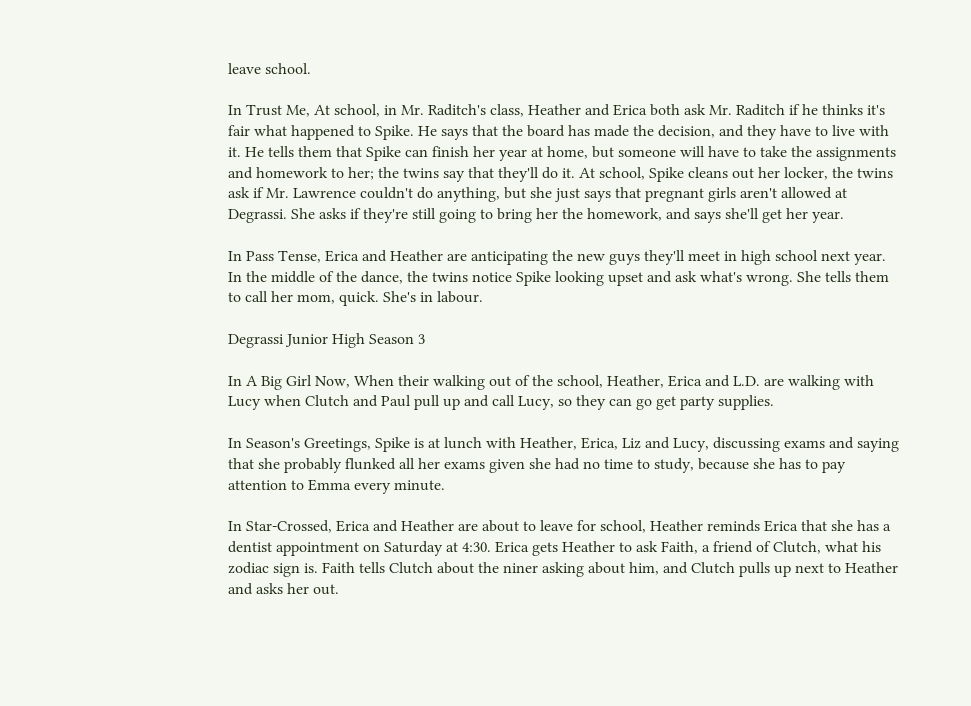leave school.

In Trust Me, At school, in Mr. Raditch's class, Heather and Erica both ask Mr. Raditch if he thinks it's fair what happened to Spike. He says that the board has made the decision, and they have to live with it. He tells them that Spike can finish her year at home, but someone will have to take the assignments and homework to her; the twins say that they'll do it. At school, Spike cleans out her locker, the twins ask if Mr. Lawrence couldn't do anything, but she just says that pregnant girls aren't allowed at Degrassi. She asks if they're still going to bring her the homework, and says she'll get her year.

In Pass Tense, Erica and Heather are anticipating the new guys they'll meet in high school next year. In the middle of the dance, the twins notice Spike looking upset and ask what's wrong. She tells them to call her mom, quick. She's in labour.

Degrassi Junior High Season 3

In A Big Girl Now, When their walking out of the school, Heather, Erica and L.D. are walking with Lucy when Clutch and Paul pull up and call Lucy, so they can go get party supplies.

In Season's Greetings, Spike is at lunch with Heather, Erica, Liz and Lucy, discussing exams and saying that she probably flunked all her exams given she had no time to study, because she has to pay attention to Emma every minute.

In Star-Crossed, Erica and Heather are about to leave for school, Heather reminds Erica that she has a dentist appointment on Saturday at 4:30. Erica gets Heather to ask Faith, a friend of Clutch, what his zodiac sign is. Faith tells Clutch about the niner asking about him, and Clutch pulls up next to Heather and asks her out.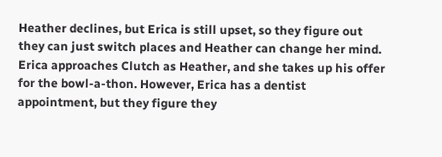Heather declines, but Erica is still upset, so they figure out they can just switch places and Heather can change her mind. Erica approaches Clutch as Heather, and she takes up his offer for the bowl-a-thon. However, Erica has a dentist appointment, but they figure they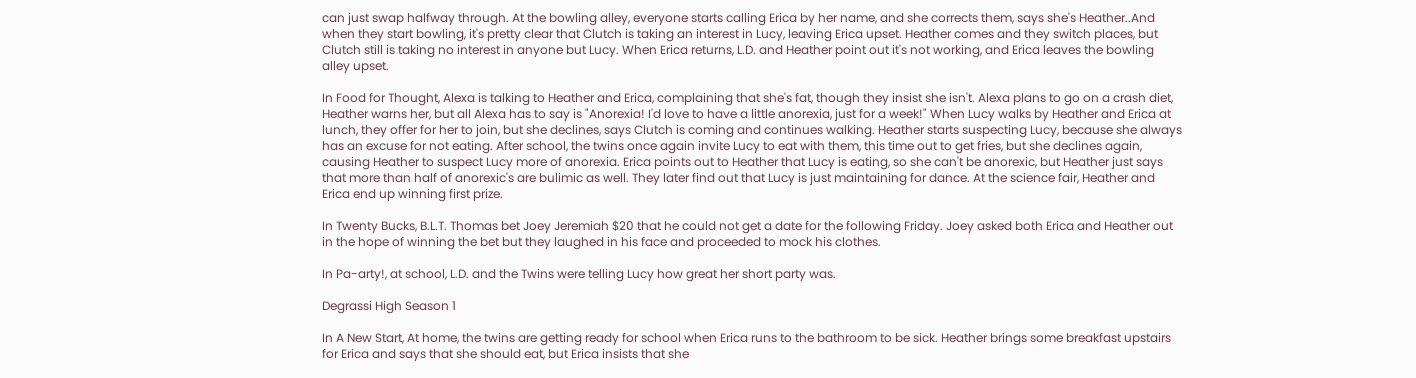can just swap halfway through. At the bowling alley, everyone starts calling Erica by her name, and she corrects them, says she's Heather..And when they start bowling, it's pretty clear that Clutch is taking an interest in Lucy, leaving Erica upset. Heather comes and they switch places, but Clutch still is taking no interest in anyone but Lucy. When Erica returns, L.D. and Heather point out it's not working, and Erica leaves the bowling alley upset.

In Food for Thought, Alexa is talking to Heather and Erica, complaining that she's fat, though they insist she isn't. Alexa plans to go on a crash diet, Heather warns her, but all Alexa has to say is "Anorexia! I'd love to have a little anorexia, just for a week!" When Lucy walks by Heather and Erica at lunch, they offer for her to join, but she declines, says Clutch is coming and continues walking. Heather starts suspecting Lucy, because she always has an excuse for not eating. After school, the twins once again invite Lucy to eat with them, this time out to get fries, but she declines again, causing Heather to suspect Lucy more of anorexia. Erica points out to Heather that Lucy is eating, so she can't be anorexic, but Heather just says that more than half of anorexic's are bulimic as well. They later find out that Lucy is just maintaining for dance. At the science fair, Heather and Erica end up winning first prize.

In Twenty Bucks, B.L.T. Thomas bet Joey Jeremiah $20 that he could not get a date for the following Friday. Joey asked both Erica and Heather out in the hope of winning the bet but they laughed in his face and proceeded to mock his clothes.

In Pa-arty!, at school, L.D. and the Twins were telling Lucy how great her short party was.

Degrassi High Season 1

In A New Start, At home, the twins are getting ready for school when Erica runs to the bathroom to be sick. Heather brings some breakfast upstairs for Erica and says that she should eat, but Erica insists that she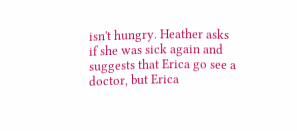isn't hungry. Heather asks if she was sick again and suggests that Erica go see a doctor, but Erica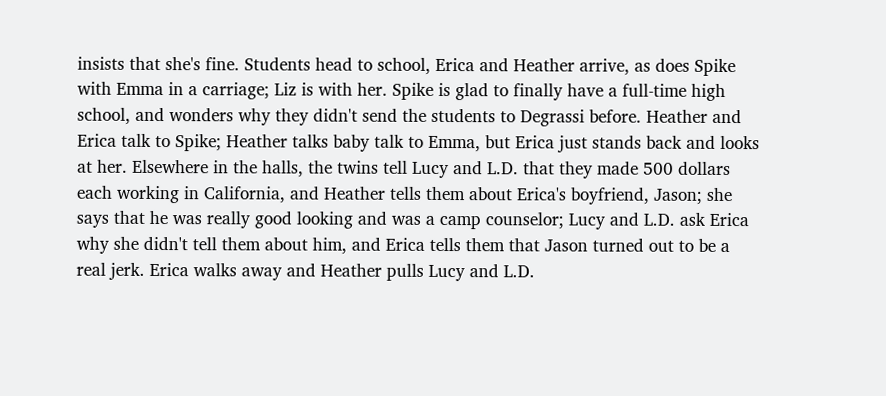insists that she's fine. Students head to school, Erica and Heather arrive, as does Spike with Emma in a carriage; Liz is with her. Spike is glad to finally have a full-time high school, and wonders why they didn't send the students to Degrassi before. Heather and Erica talk to Spike; Heather talks baby talk to Emma, but Erica just stands back and looks at her. Elsewhere in the halls, the twins tell Lucy and L.D. that they made 500 dollars each working in California, and Heather tells them about Erica's boyfriend, Jason; she says that he was really good looking and was a camp counselor; Lucy and L.D. ask Erica why she didn't tell them about him, and Erica tells them that Jason turned out to be a real jerk. Erica walks away and Heather pulls Lucy and L.D.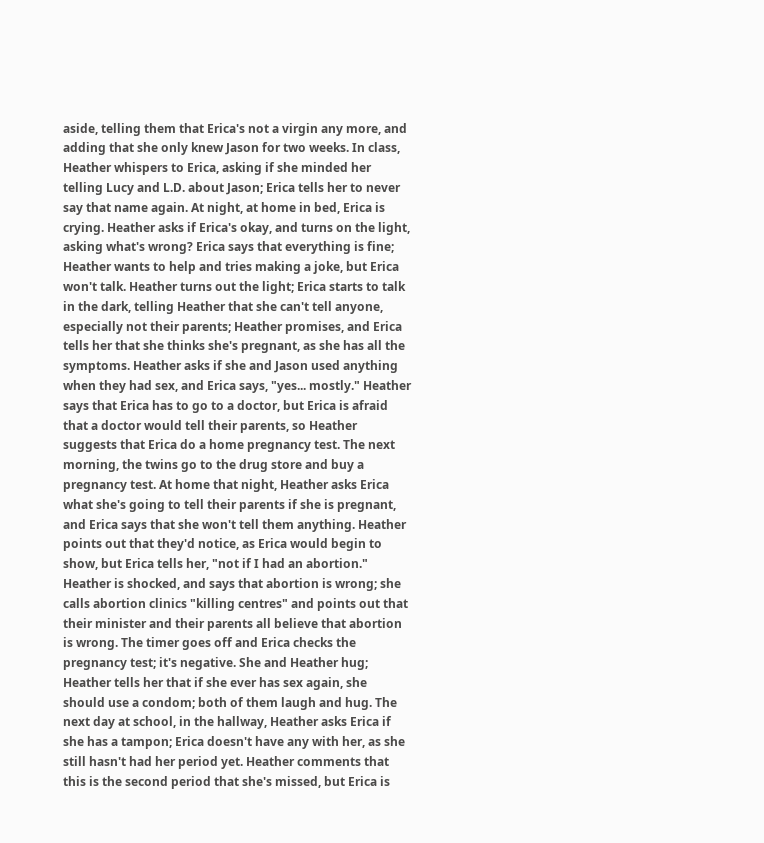aside, telling them that Erica's not a virgin any more, and adding that she only knew Jason for two weeks. In class, Heather whispers to Erica, asking if she minded her telling Lucy and L.D. about Jason; Erica tells her to never say that name again. At night, at home in bed, Erica is crying. Heather asks if Erica's okay, and turns on the light, asking what's wrong? Erica says that everything is fine; Heather wants to help and tries making a joke, but Erica won't talk. Heather turns out the light; Erica starts to talk in the dark, telling Heather that she can't tell anyone, especially not their parents; Heather promises, and Erica tells her that she thinks she's pregnant, as she has all the symptoms. Heather asks if she and Jason used anything when they had sex, and Erica says, "yes... mostly." Heather says that Erica has to go to a doctor, but Erica is afraid that a doctor would tell their parents, so Heather suggests that Erica do a home pregnancy test. The next morning, the twins go to the drug store and buy a pregnancy test. At home that night, Heather asks Erica what she's going to tell their parents if she is pregnant, and Erica says that she won't tell them anything. Heather points out that they'd notice, as Erica would begin to show, but Erica tells her, "not if I had an abortion." Heather is shocked, and says that abortion is wrong; she calls abortion clinics "killing centres" and points out that their minister and their parents all believe that abortion is wrong. The timer goes off and Erica checks the pregnancy test; it's negative. She and Heather hug; Heather tells her that if she ever has sex again, she should use a condom; both of them laugh and hug. The next day at school, in the hallway, Heather asks Erica if she has a tampon; Erica doesn't have any with her, as she still hasn't had her period yet. Heather comments that this is the second period that she's missed, but Erica is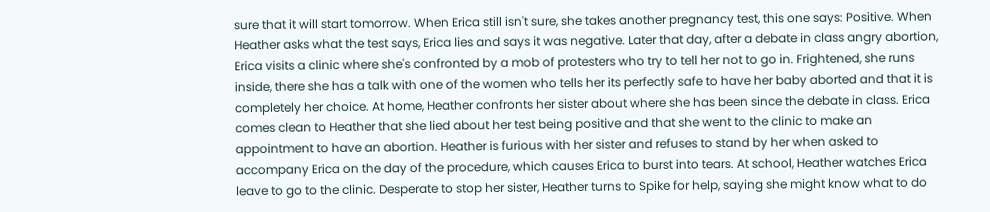sure that it will start tomorrow. When Erica still isn't sure, she takes another pregnancy test, this one says: Positive. When Heather asks what the test says, Erica lies and says it was negative. Later that day, after a debate in class angry abortion, Erica visits a clinic where she's confronted by a mob of protesters who try to tell her not to go in. Frightened, she runs inside, there she has a talk with one of the women who tells her its perfectly safe to have her baby aborted and that it is completely her choice. At home, Heather confronts her sister about where she has been since the debate in class. Erica comes clean to Heather that she lied about her test being positive and that she went to the clinic to make an appointment to have an abortion. Heather is furious with her sister and refuses to stand by her when asked to accompany Erica on the day of the procedure, which causes Erica to burst into tears. At school, Heather watches Erica leave to go to the clinic. Desperate to stop her sister, Heather turns to Spike for help, saying she might know what to do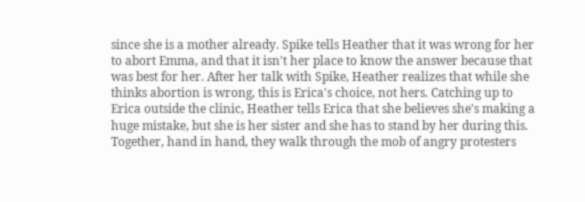since she is a mother already. Spike tells Heather that it was wrong for her to abort Emma, and that it isn't her place to know the answer because that was best for her. After her talk with Spike, Heather realizes that while she thinks abortion is wrong, this is Erica's choice, not hers. Catching up to Erica outside the clinic, Heather tells Erica that she believes she's making a huge mistake, but she is her sister and she has to stand by her during this. Together, hand in hand, they walk through the mob of angry protesters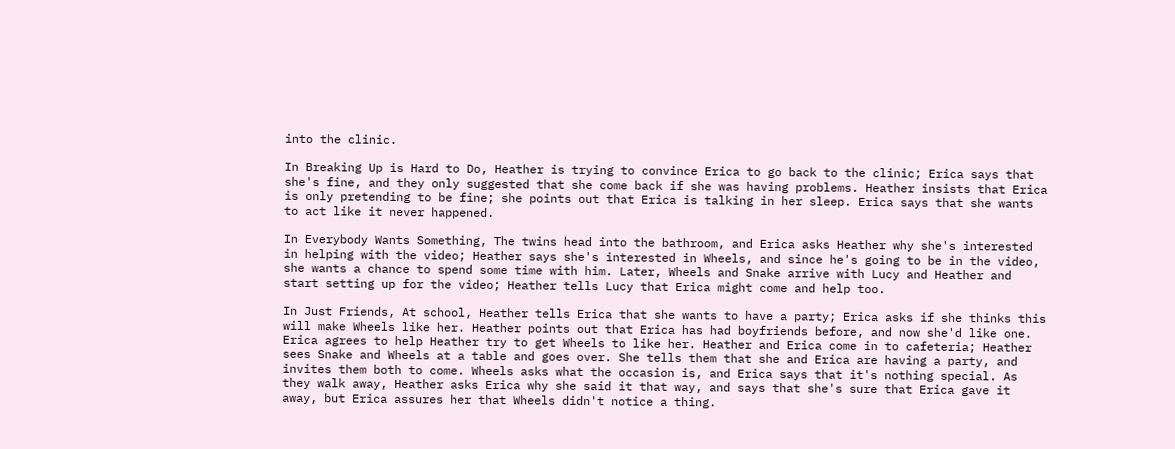into the clinic.

In Breaking Up is Hard to Do, Heather is trying to convince Erica to go back to the clinic; Erica says that she's fine, and they only suggested that she come back if she was having problems. Heather insists that Erica is only pretending to be fine; she points out that Erica is talking in her sleep. Erica says that she wants to act like it never happened.

In Everybody Wants Something, The twins head into the bathroom, and Erica asks Heather why she's interested in helping with the video; Heather says she's interested in Wheels, and since he's going to be in the video, she wants a chance to spend some time with him. Later, Wheels and Snake arrive with Lucy and Heather and start setting up for the video; Heather tells Lucy that Erica might come and help too.

In Just Friends, At school, Heather tells Erica that she wants to have a party; Erica asks if she thinks this will make Wheels like her. Heather points out that Erica has had boyfriends before, and now she'd like one. Erica agrees to help Heather try to get Wheels to like her. Heather and Erica come in to cafeteria; Heather sees Snake and Wheels at a table and goes over. She tells them that she and Erica are having a party, and invites them both to come. Wheels asks what the occasion is, and Erica says that it's nothing special. As they walk away, Heather asks Erica why she said it that way, and says that she's sure that Erica gave it away, but Erica assures her that Wheels didn't notice a thing.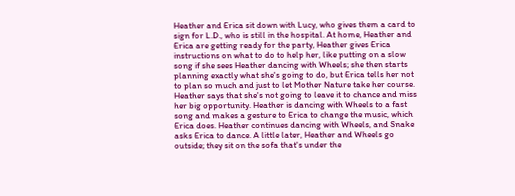Heather and Erica sit down with Lucy, who gives them a card to sign for L.D., who is still in the hospital. At home, Heather and Erica are getting ready for the party, Heather gives Erica instructions on what to do to help her, like putting on a slow song if she sees Heather dancing with Wheels; she then starts planning exactly what she's going to do, but Erica tells her not to plan so much and just to let Mother Nature take her course. Heather says that she's not going to leave it to chance and miss her big opportunity. Heather is dancing with Wheels to a fast song and makes a gesture to Erica to change the music, which Erica does. Heather continues dancing with Wheels, and Snake asks Erica to dance. A little later, Heather and Wheels go outside; they sit on the sofa that's under the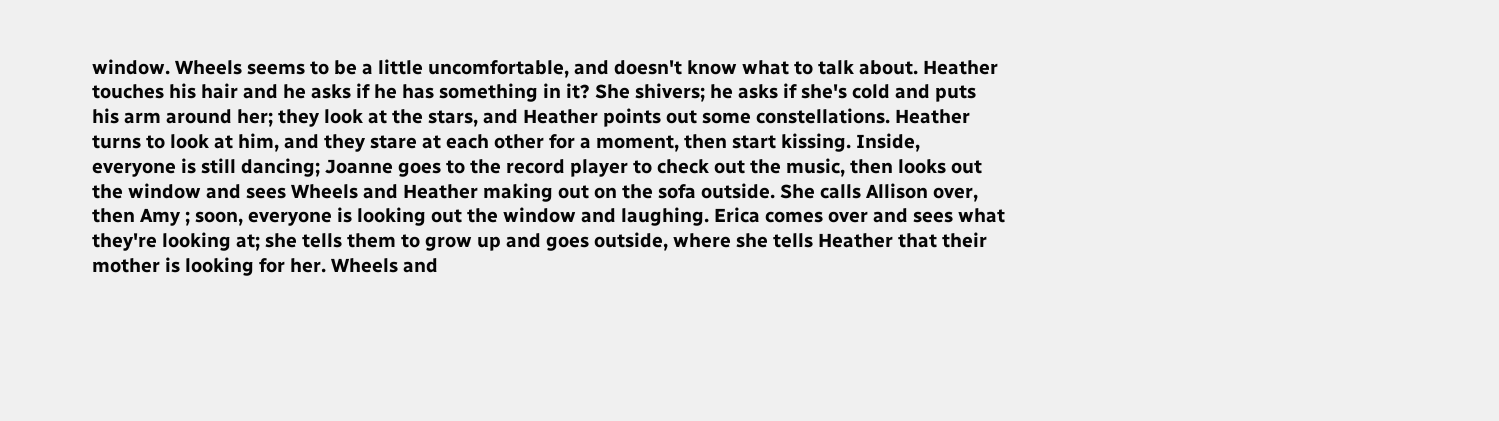window. Wheels seems to be a little uncomfortable, and doesn't know what to talk about. Heather touches his hair and he asks if he has something in it? She shivers; he asks if she's cold and puts his arm around her; they look at the stars, and Heather points out some constellations. Heather turns to look at him, and they stare at each other for a moment, then start kissing. Inside, everyone is still dancing; Joanne goes to the record player to check out the music, then looks out the window and sees Wheels and Heather making out on the sofa outside. She calls Allison over, then Amy ; soon, everyone is looking out the window and laughing. Erica comes over and sees what they're looking at; she tells them to grow up and goes outside, where she tells Heather that their mother is looking for her. Wheels and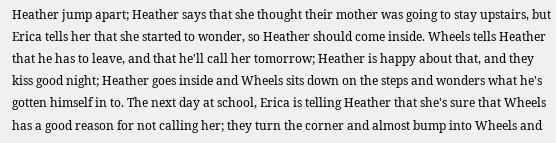Heather jump apart; Heather says that she thought their mother was going to stay upstairs, but Erica tells her that she started to wonder, so Heather should come inside. Wheels tells Heather that he has to leave, and that he'll call her tomorrow; Heather is happy about that, and they kiss good night; Heather goes inside and Wheels sits down on the steps and wonders what he's gotten himself in to. The next day at school, Erica is telling Heather that she's sure that Wheels has a good reason for not calling her; they turn the corner and almost bump into Wheels and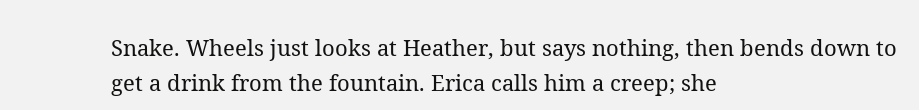Snake. Wheels just looks at Heather, but says nothing, then bends down to get a drink from the fountain. Erica calls him a creep; she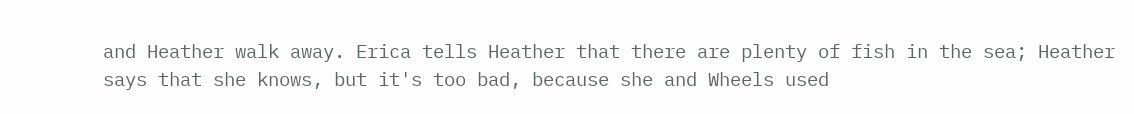and Heather walk away. Erica tells Heather that there are plenty of fish in the sea; Heather says that she knows, but it's too bad, because she and Wheels used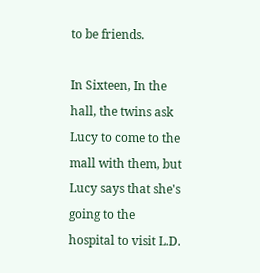to be friends.

In Sixteen, In the hall, the twins ask Lucy to come to the mall with them, but Lucy says that she's going to the hospital to visit L.D.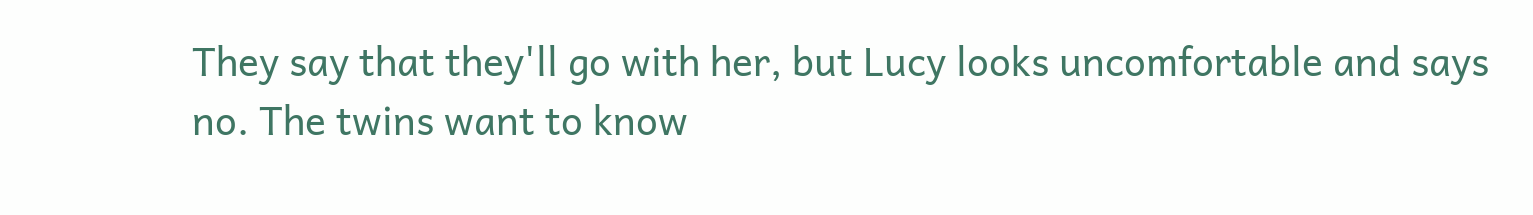They say that they'll go with her, but Lucy looks uncomfortable and says no. The twins want to know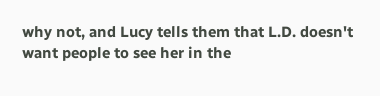why not, and Lucy tells them that L.D. doesn't want people to see her in the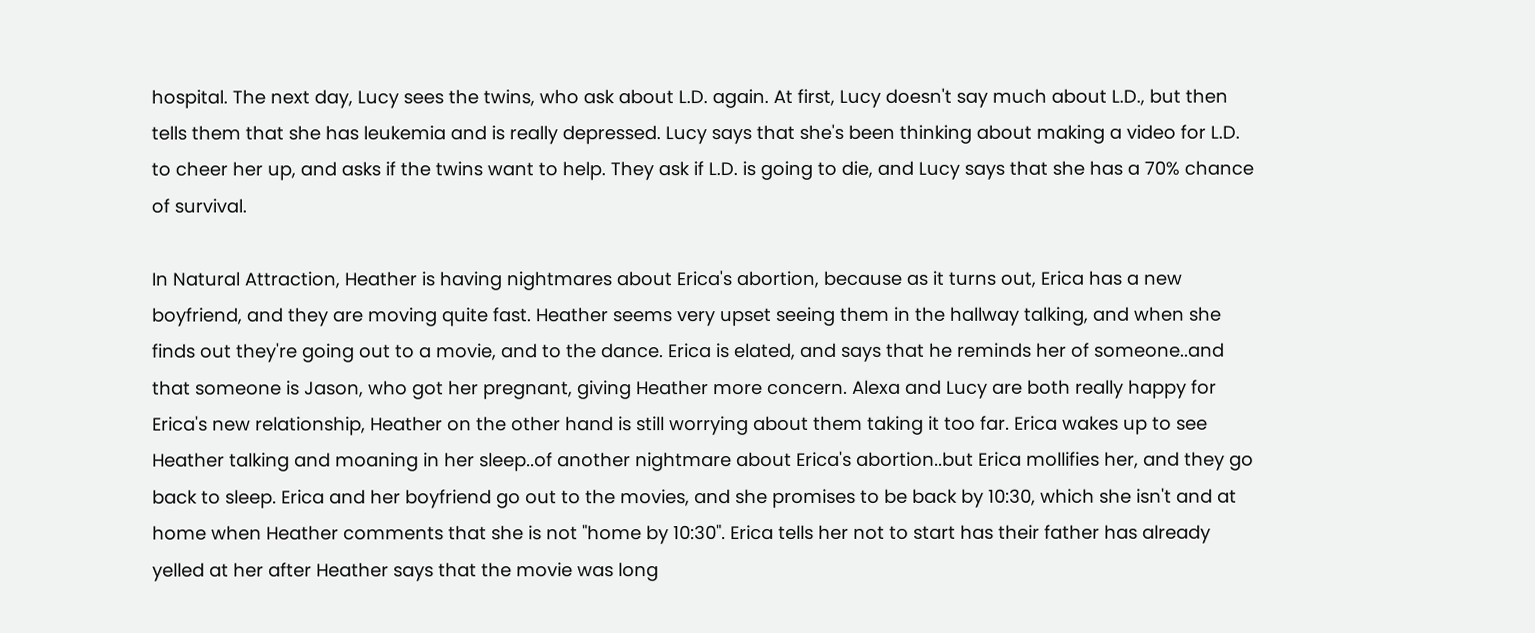hospital. The next day, Lucy sees the twins, who ask about L.D. again. At first, Lucy doesn't say much about L.D., but then tells them that she has leukemia and is really depressed. Lucy says that she's been thinking about making a video for L.D. to cheer her up, and asks if the twins want to help. They ask if L.D. is going to die, and Lucy says that she has a 70% chance of survival.

In Natural Attraction, Heather is having nightmares about Erica's abortion, because as it turns out, Erica has a new boyfriend, and they are moving quite fast. Heather seems very upset seeing them in the hallway talking, and when she finds out they're going out to a movie, and to the dance. Erica is elated, and says that he reminds her of someone..and that someone is Jason, who got her pregnant, giving Heather more concern. Alexa and Lucy are both really happy for Erica's new relationship, Heather on the other hand is still worrying about them taking it too far. Erica wakes up to see Heather talking and moaning in her sleep..of another nightmare about Erica's abortion..but Erica mollifies her, and they go back to sleep. Erica and her boyfriend go out to the movies, and she promises to be back by 10:30, which she isn't and at home when Heather comments that she is not "home by 10:30". Erica tells her not to start has their father has already yelled at her after Heather says that the movie was long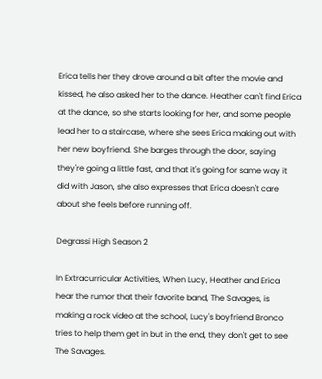Erica tells her they drove around a bit after the movie and kissed, he also asked her to the dance. Heather can't find Erica at the dance, so she starts looking for her, and some people lead her to a staircase, where she sees Erica making out with her new boyfriend. She barges through the door, saying they're going a little fast, and that it's going for same way it did with Jason, she also expresses that Erica doesn't care about she feels before running off.

Degrassi High Season 2

In Extracurricular Activities, When Lucy, Heather and Erica hear the rumor that their favorite band, The Savages, is making a rock video at the school, Lucy's boyfriend Bronco tries to help them get in but in the end, they don't get to see The Savages.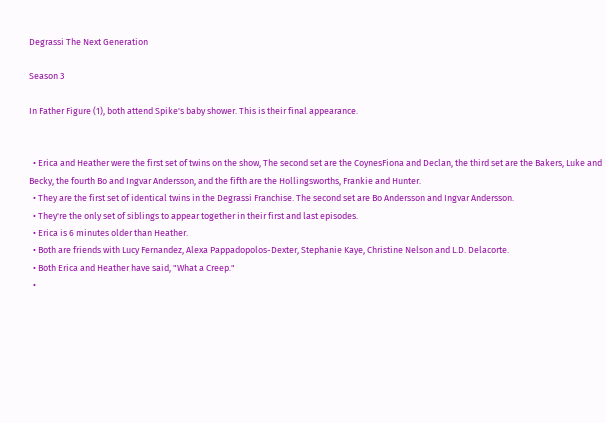Degrassi The Next Generation

Season 3

In Father Figure (1), both attend Spike's baby shower. This is their final appearance.


  • Erica and Heather were the first set of twins on the show, The second set are the CoynesFiona and Declan, the third set are the Bakers, Luke and Becky, the fourth Bo and Ingvar Andersson, and the fifth are the Hollingsworths, Frankie and Hunter.
  • They are the first set of identical twins in the Degrassi Franchise. The second set are Bo Andersson and Ingvar Andersson.
  • They're the only set of siblings to appear together in their first and last episodes.
  • Erica is 6 minutes older than Heather.
  • Both are friends with Lucy Fernandez, Alexa Pappadopolos-Dexter, Stephanie Kaye, Christine Nelson and L.D. Delacorte.
  • Both Erica and Heather have said, "What a Creep."
  •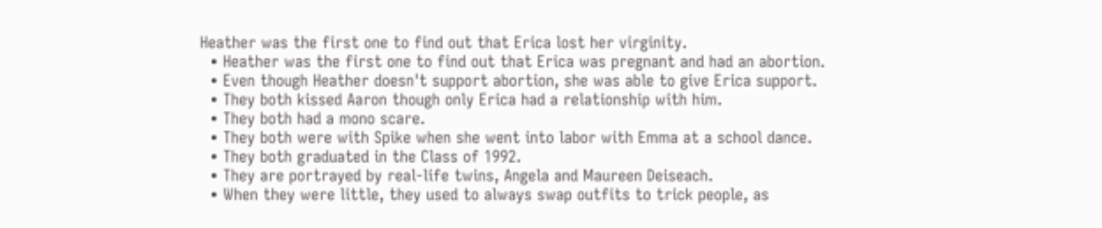Heather was the first one to find out that Erica lost her virginity.
  • Heather was the first one to find out that Erica was pregnant and had an abortion.
  • Even though Heather doesn't support abortion, she was able to give Erica support.
  • They both kissed Aaron though only Erica had a relationship with him.
  • They both had a mono scare.
  • They both were with Spike when she went into labor with Emma at a school dance.
  • They both graduated in the Class of 1992.
  • They are portrayed by real-life twins, Angela and Maureen Deiseach.
  • When they were little, they used to always swap outfits to trick people, as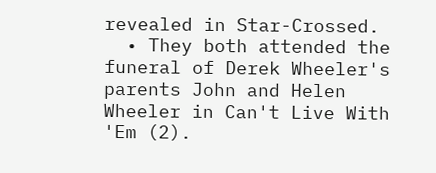revealed in Star-Crossed.
  • They both attended the funeral of Derek Wheeler's parents John and Helen Wheeler in Can't Live With 'Em (2).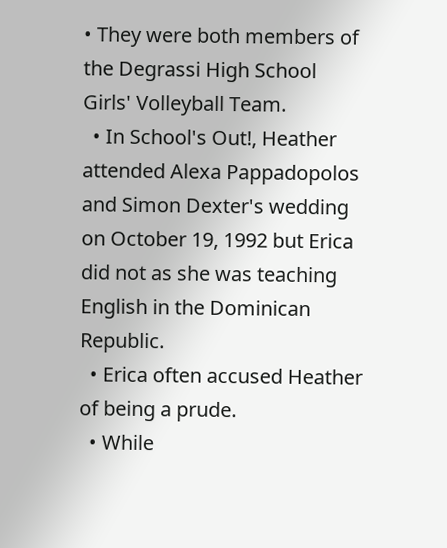• They were both members of the Degrassi High School Girls' Volleyball Team.
  • In School's Out!, Heather attended Alexa Pappadopolos and Simon Dexter's wedding on October 19, 1992 but Erica did not as she was teaching English in the Dominican Republic.
  • Erica often accused Heather of being a prude.
  • While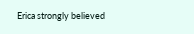Erica strongly believed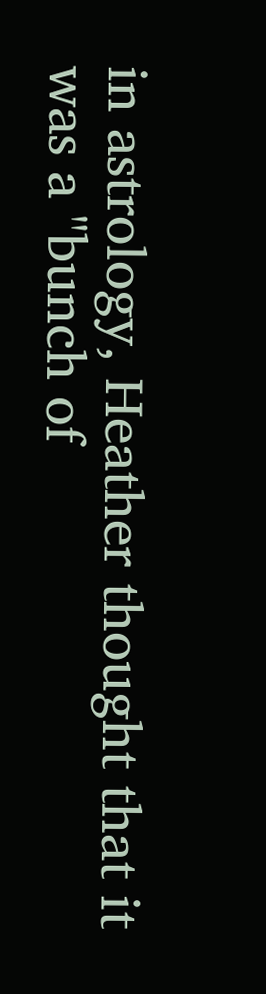in astrology, Heather thought that it was a "bunch of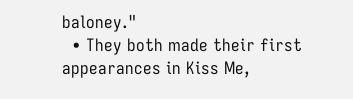baloney."
  • They both made their first appearances in Kiss Me,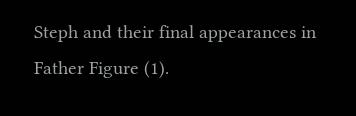Steph and their final appearances in Father Figure (1).